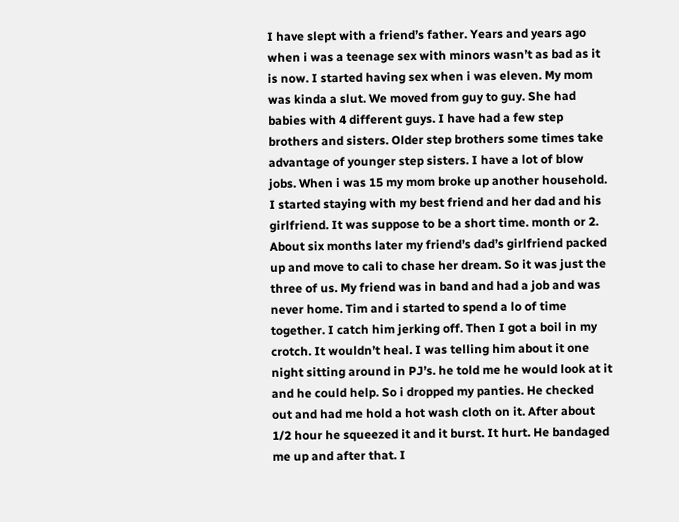I have slept with a friend’s father. Years and years ago when i was a teenage sex with minors wasn’t as bad as it is now. I started having sex when i was eleven. My mom was kinda a slut. We moved from guy to guy. She had babies with 4 different guys. I have had a few step brothers and sisters. Older step brothers some times take advantage of younger step sisters. I have a lot of blow jobs. When i was 15 my mom broke up another household. I started staying with my best friend and her dad and his girlfriend. It was suppose to be a short time. month or 2. About six months later my friend’s dad’s girlfriend packed up and move to cali to chase her dream. So it was just the three of us. My friend was in band and had a job and was never home. Tim and i started to spend a lo of time together. I catch him jerking off. Then I got a boil in my crotch. It wouldn’t heal. I was telling him about it one night sitting around in PJ’s. he told me he would look at it and he could help. So i dropped my panties. He checked out and had me hold a hot wash cloth on it. After about 1/2 hour he squeezed it and it burst. It hurt. He bandaged me up and after that. I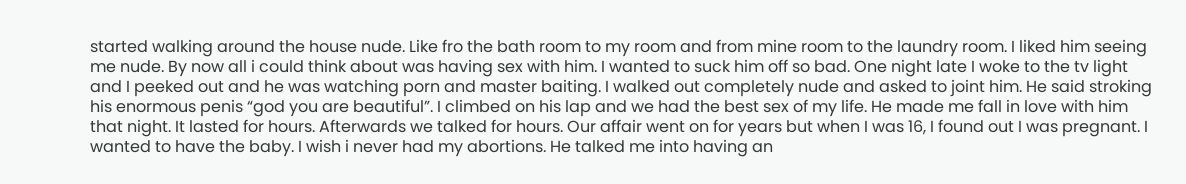started walking around the house nude. Like fro the bath room to my room and from mine room to the laundry room. I liked him seeing me nude. By now all i could think about was having sex with him. I wanted to suck him off so bad. One night late I woke to the tv light and I peeked out and he was watching porn and master baiting. I walked out completely nude and asked to joint him. He said stroking his enormous penis “god you are beautiful”. I climbed on his lap and we had the best sex of my life. He made me fall in love with him that night. It lasted for hours. Afterwards we talked for hours. Our affair went on for years but when I was 16, I found out I was pregnant. I wanted to have the baby. I wish i never had my abortions. He talked me into having an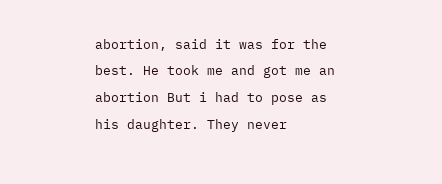abortion, said it was for the best. He took me and got me an abortion But i had to pose as his daughter. They never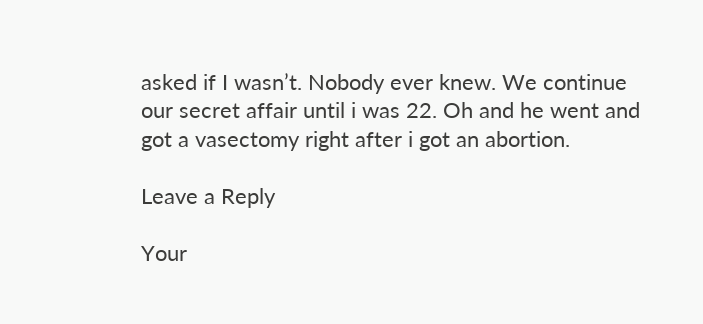asked if I wasn’t. Nobody ever knew. We continue our secret affair until i was 22. Oh and he went and got a vasectomy right after i got an abortion.

Leave a Reply

Your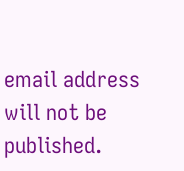email address will not be published.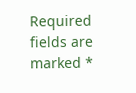Required fields are marked *